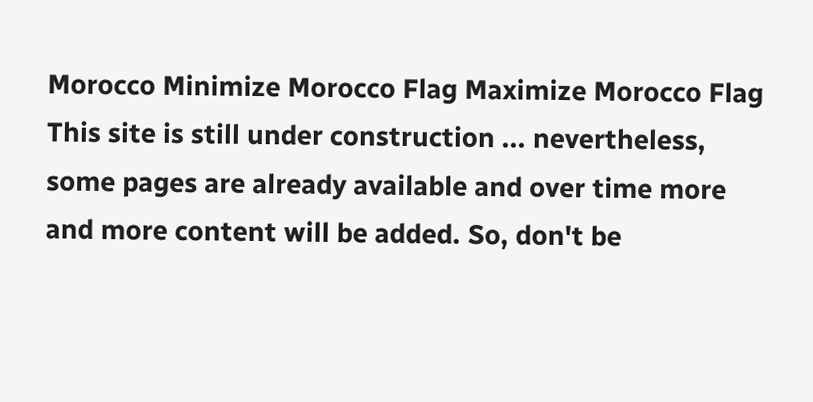Morocco Minimize Morocco Flag Maximize Morocco Flag This site is still under construction ... nevertheless, some pages are already available and over time more and more content will be added. So, don't be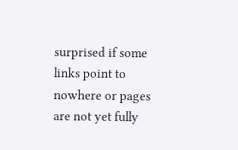surprised if some links point to nowhere or pages are not yet fully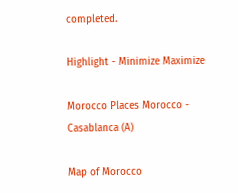completed.

Highlight - Minimize Maximize

Morocco Places Morocco - Casablanca (A)

Map of Morocco